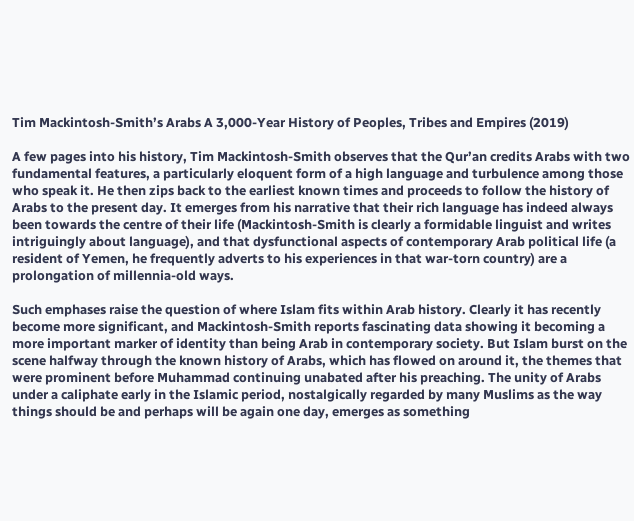Tim Mackintosh-Smith’s Arabs A 3,000-Year History of Peoples, Tribes and Empires (2019)

A few pages into his history, Tim Mackintosh-Smith observes that the Qur’an credits Arabs with two fundamental features, a particularly eloquent form of a high language and turbulence among those who speak it. He then zips back to the earliest known times and proceeds to follow the history of Arabs to the present day. It emerges from his narrative that their rich language has indeed always been towards the centre of their life (Mackintosh-Smith is clearly a formidable linguist and writes intriguingly about language), and that dysfunctional aspects of contemporary Arab political life (a resident of Yemen, he frequently adverts to his experiences in that war-torn country) are a prolongation of millennia-old ways.

Such emphases raise the question of where Islam fits within Arab history. Clearly it has recently become more significant, and Mackintosh-Smith reports fascinating data showing it becoming a more important marker of identity than being Arab in contemporary society. But Islam burst on the scene halfway through the known history of Arabs, which has flowed on around it, the themes that were prominent before Muhammad continuing unabated after his preaching. The unity of Arabs under a caliphate early in the Islamic period, nostalgically regarded by many Muslims as the way things should be and perhaps will be again one day, emerges as something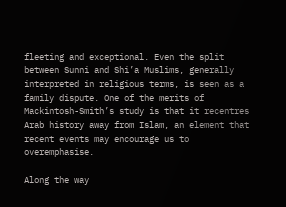fleeting and exceptional. Even the split between Sunni and Shi’a Muslims, generally interpreted in religious terms, is seen as a family dispute. One of the merits of Mackintosh-Smith’s study is that it recentres Arab history away from Islam, an element that recent events may encourage us to overemphasise.

Along the way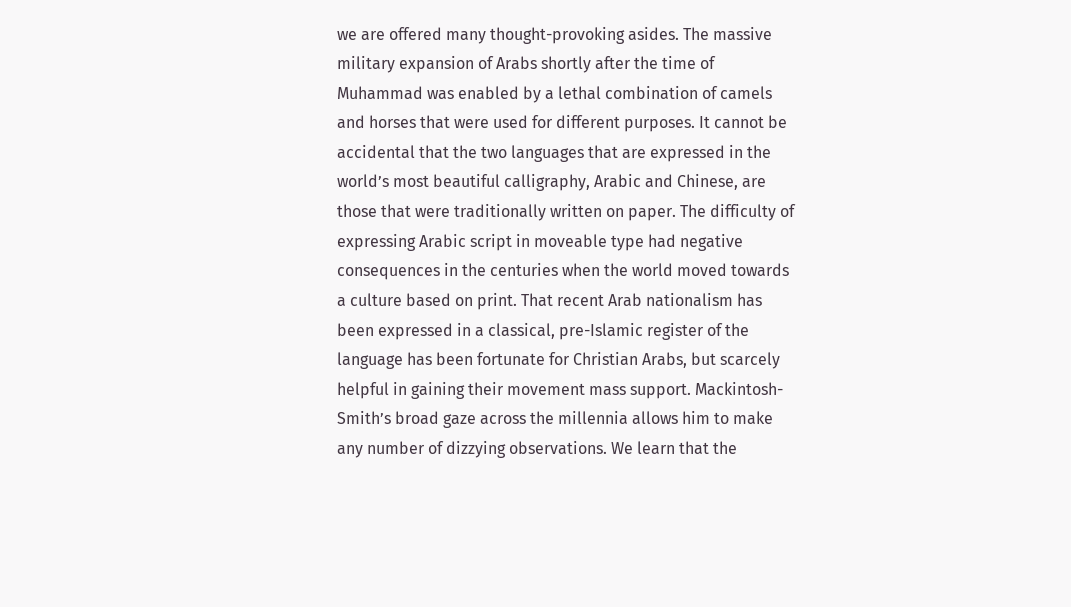we are offered many thought-provoking asides. The massive military expansion of Arabs shortly after the time of Muhammad was enabled by a lethal combination of camels and horses that were used for different purposes. It cannot be accidental that the two languages that are expressed in the world’s most beautiful calligraphy, Arabic and Chinese, are those that were traditionally written on paper. The difficulty of expressing Arabic script in moveable type had negative consequences in the centuries when the world moved towards a culture based on print. That recent Arab nationalism has been expressed in a classical, pre-Islamic register of the language has been fortunate for Christian Arabs, but scarcely helpful in gaining their movement mass support. Mackintosh-Smith’s broad gaze across the millennia allows him to make any number of dizzying observations. We learn that the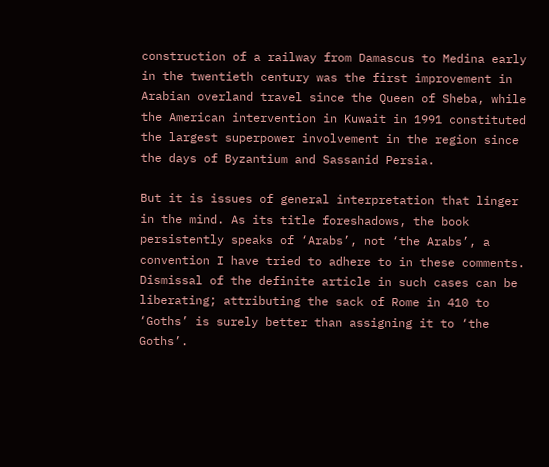construction of a railway from Damascus to Medina early in the twentieth century was the first improvement in Arabian overland travel since the Queen of Sheba, while the American intervention in Kuwait in 1991 constituted the largest superpower involvement in the region since the days of Byzantium and Sassanid Persia.

But it is issues of general interpretation that linger in the mind. As its title foreshadows, the book persistently speaks of ‘Arabs’, not ‘the Arabs’, a convention I have tried to adhere to in these comments. Dismissal of the definite article in such cases can be liberating; attributing the sack of Rome in 410 to ‘Goths’ is surely better than assigning it to ‘the Goths’.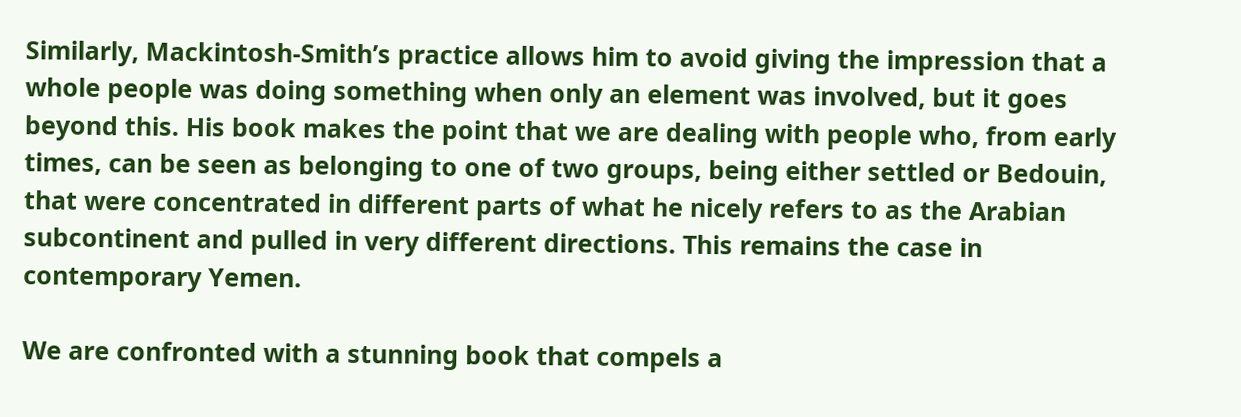Similarly, Mackintosh-Smith’s practice allows him to avoid giving the impression that a whole people was doing something when only an element was involved, but it goes beyond this. His book makes the point that we are dealing with people who, from early times, can be seen as belonging to one of two groups, being either settled or Bedouin, that were concentrated in different parts of what he nicely refers to as the Arabian subcontinent and pulled in very different directions. This remains the case in contemporary Yemen.

We are confronted with a stunning book that compels a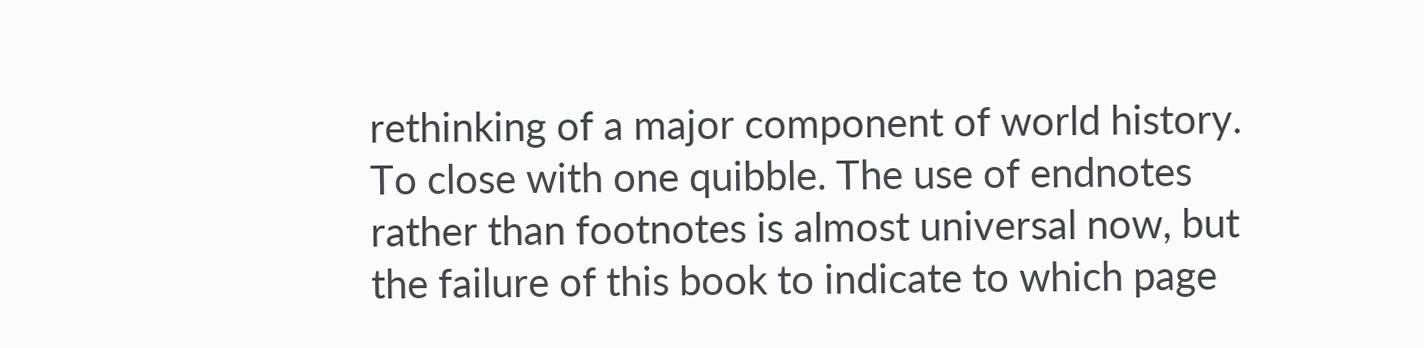rethinking of a major component of world history. To close with one quibble. The use of endnotes rather than footnotes is almost universal now, but the failure of this book to indicate to which page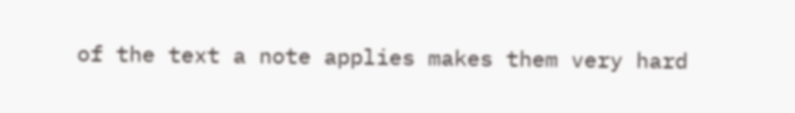of the text a note applies makes them very hard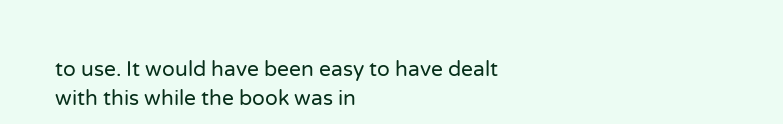to use. It would have been easy to have dealt with this while the book was in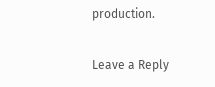production.

Leave a Reply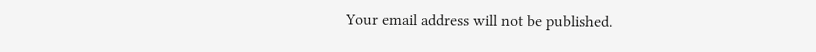Your email address will not be published.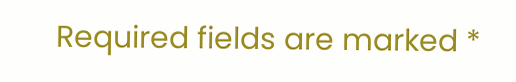Required fields are marked *